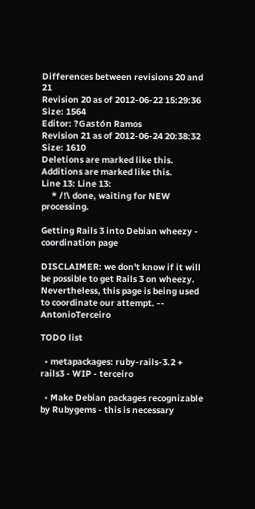Differences between revisions 20 and 21
Revision 20 as of 2012-06-22 15:29:36
Size: 1564
Editor: ?Gastón Ramos
Revision 21 as of 2012-06-24 20:38:32
Size: 1610
Deletions are marked like this. Additions are marked like this.
Line 13: Line 13:
     * /!\ done, waiting for NEW processing.

Getting Rails 3 into Debian wheezy - coordination page

DISCLAIMER: we don't know if it will be possible to get Rails 3 on wheezy. Nevertheless, this page is being used to coordinate our attempt. -- AntonioTerceiro

TODO list

  • metapackages: ruby-rails-3.2 + rails3 - WIP - terceiro

  • Make Debian packages recognizable by Rubygems - this is necessary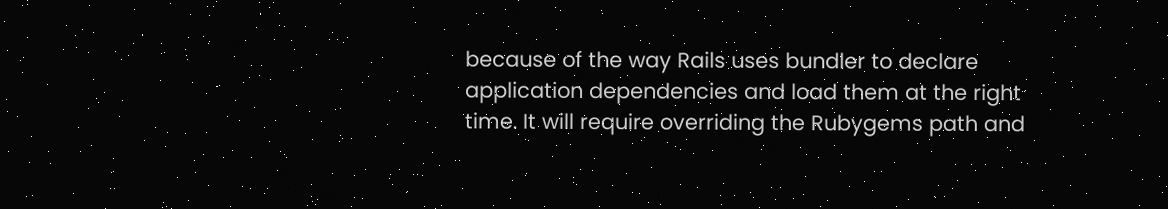because of the way Rails uses bundler to declare application dependencies and load them at the right time. It will require overriding the Rubygems path and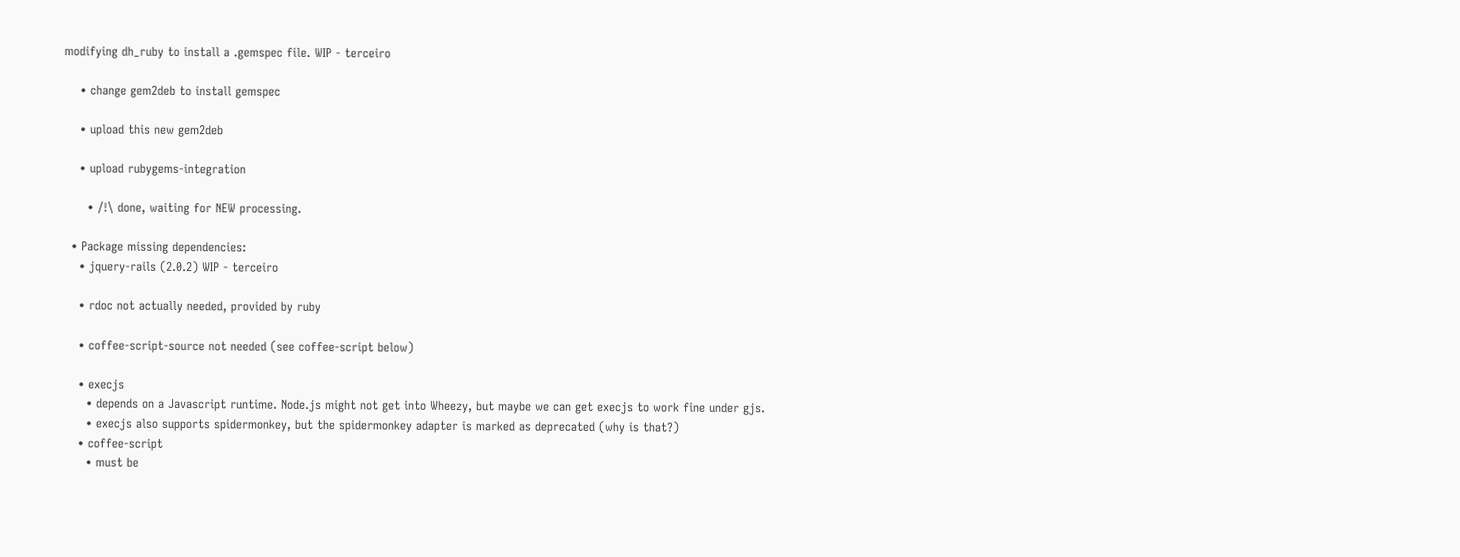modifying dh_ruby to install a .gemspec file. WIP - terceiro

    • change gem2deb to install gemspec

    • upload this new gem2deb

    • upload rubygems-integration

      • /!\ done, waiting for NEW processing.

  • Package missing dependencies:
    • jquery-rails (2.0.2) WIP - terceiro

    • rdoc not actually needed, provided by ruby

    • coffee-script-source not needed (see coffee-script below)

    • execjs
      • depends on a Javascript runtime. Node.js might not get into Wheezy, but maybe we can get execjs to work fine under gjs.
      • execjs also supports spidermonkey, but the spidermonkey adapter is marked as deprecated (why is that?)
    • coffee-script
      • must be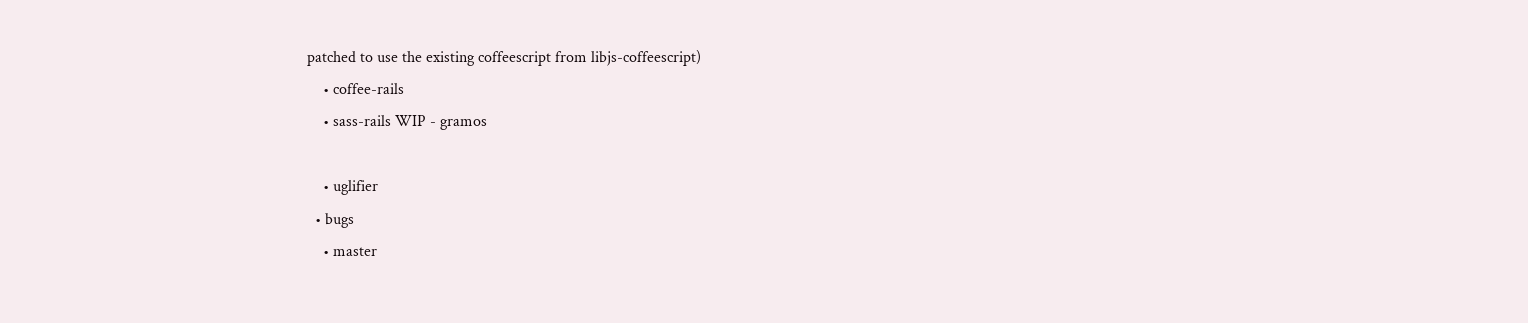patched to use the existing coffeescript from libjs-coffeescript)
    • coffee-rails
    • sass-rails WIP - gramos

    • uglifier
  • bugs
    • master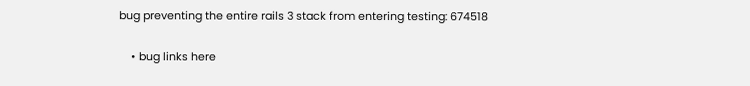bug preventing the entire rails 3 stack from entering testing: 674518

    • bug links here